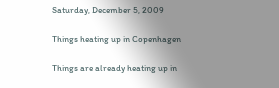Saturday, December 5, 2009

Things heating up in Copenhagen

Things are already heating up in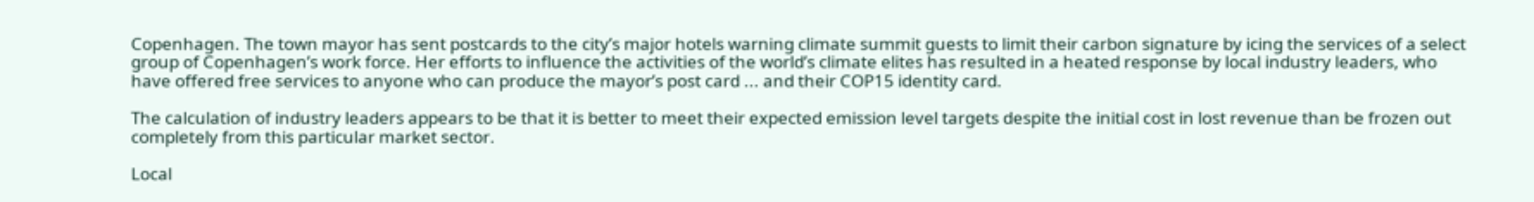Copenhagen. The town mayor has sent postcards to the city’s major hotels warning climate summit guests to limit their carbon signature by icing the services of a select group of Copenhagen’s work force. Her efforts to influence the activities of the world’s climate elites has resulted in a heated response by local industry leaders, who have offered free services to anyone who can produce the mayor’s post card ... and their COP15 identity card.

The calculation of industry leaders appears to be that it is better to meet their expected emission level targets despite the initial cost in lost revenue than be frozen out completely from this particular market sector.

Local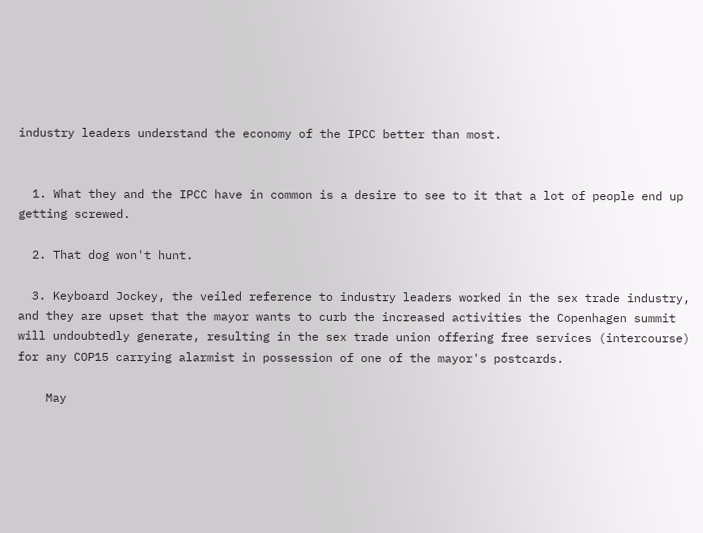industry leaders understand the economy of the IPCC better than most.


  1. What they and the IPCC have in common is a desire to see to it that a lot of people end up getting screwed.

  2. That dog won't hunt.

  3. Keyboard Jockey, the veiled reference to industry leaders worked in the sex trade industry, and they are upset that the mayor wants to curb the increased activities the Copenhagen summit will undoubtedly generate, resulting in the sex trade union offering free services (intercourse) for any COP15 carrying alarmist in possession of one of the mayor's postcards.

    May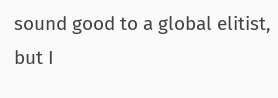sound good to a global elitist, but I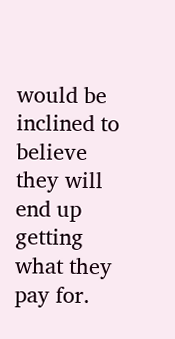would be inclined to believe they will end up getting what they pay for.